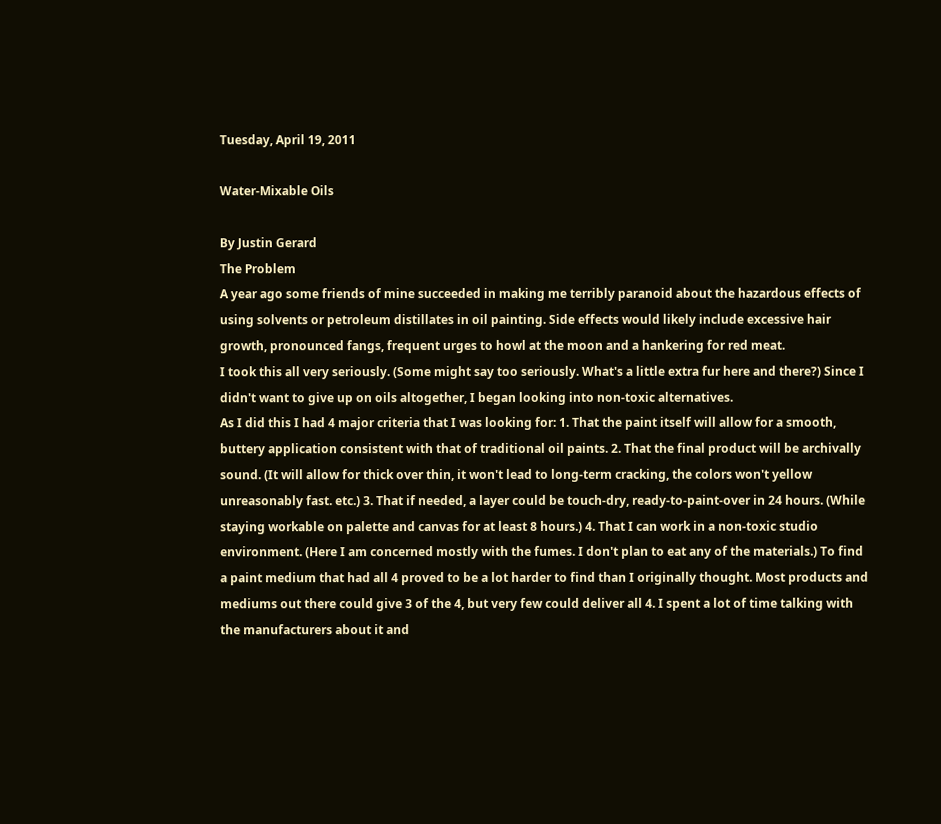Tuesday, April 19, 2011

Water-Mixable Oils

By Justin Gerard
The Problem
A year ago some friends of mine succeeded in making me terribly paranoid about the hazardous effects of using solvents or petroleum distillates in oil painting. Side effects would likely include excessive hair growth, pronounced fangs, frequent urges to howl at the moon and a hankering for red meat.
I took this all very seriously. (Some might say too seriously. What's a little extra fur here and there?) Since I didn't want to give up on oils altogether, I began looking into non-toxic alternatives.
As I did this I had 4 major criteria that I was looking for: 1. That the paint itself will allow for a smooth, buttery application consistent with that of traditional oil paints. 2. That the final product will be archivally sound. (It will allow for thick over thin, it won't lead to long-term cracking, the colors won't yellow unreasonably fast. etc.) 3. That if needed, a layer could be touch-dry, ready-to-paint-over in 24 hours. (While staying workable on palette and canvas for at least 8 hours.) 4. That I can work in a non-toxic studio environment. (Here I am concerned mostly with the fumes. I don't plan to eat any of the materials.) To find a paint medium that had all 4 proved to be a lot harder to find than I originally thought. Most products and mediums out there could give 3 of the 4, but very few could deliver all 4. I spent a lot of time talking with the manufacturers about it and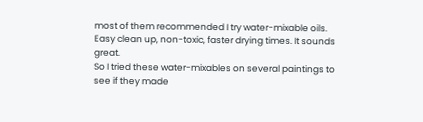most of them recommended I try water-mixable oils. Easy clean up, non-toxic, faster drying times. It sounds great.
So I tried these water-mixables on several paintings to see if they made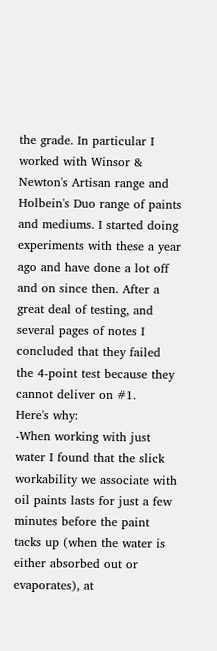the grade. In particular I worked with Winsor & Newton's Artisan range and Holbein's Duo range of paints and mediums. I started doing experiments with these a year ago and have done a lot off and on since then. After a great deal of testing, and several pages of notes I concluded that they failed the 4-point test because they cannot deliver on #1.
Here's why:
-When working with just water I found that the slick workability we associate with oil paints lasts for just a few minutes before the paint tacks up (when the water is either absorbed out or evaporates), at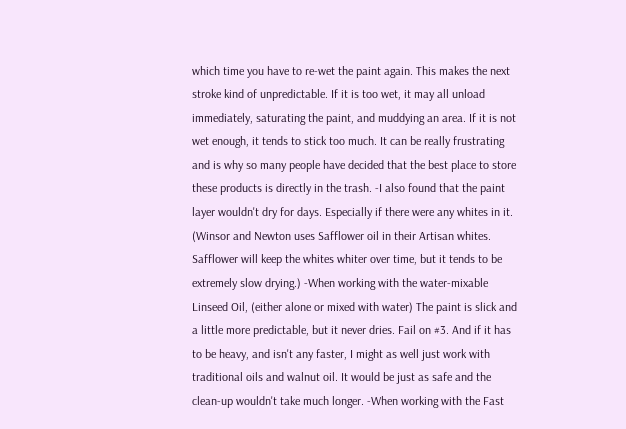which time you have to re-wet the paint again. This makes the next stroke kind of unpredictable. If it is too wet, it may all unload immediately, saturating the paint, and muddying an area. If it is not wet enough, it tends to stick too much. It can be really frustrating and is why so many people have decided that the best place to store these products is directly in the trash. -I also found that the paint layer wouldn't dry for days. Especially if there were any whites in it. (Winsor and Newton uses Safflower oil in their Artisan whites. Safflower will keep the whites whiter over time, but it tends to be extremely slow drying.) -When working with the water-mixable Linseed Oil, (either alone or mixed with water) The paint is slick and a little more predictable, but it never dries. Fail on #3. And if it has to be heavy, and isn't any faster, I might as well just work with traditional oils and walnut oil. It would be just as safe and the clean-up wouldn't take much longer. -When working with the Fast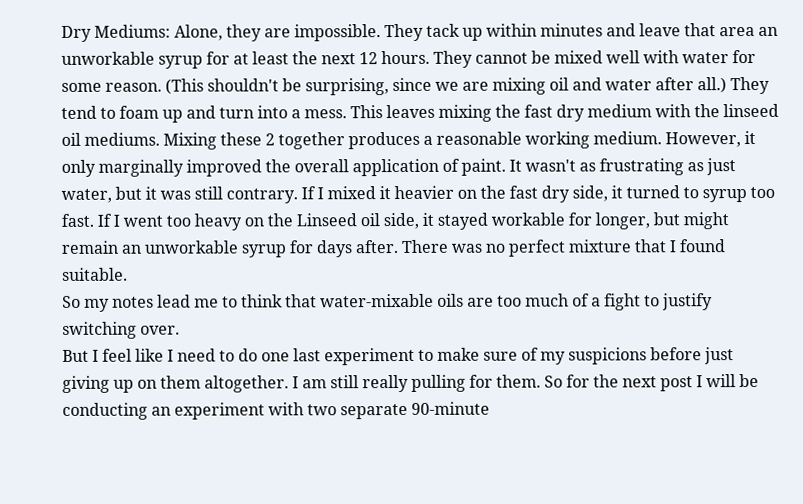Dry Mediums: Alone, they are impossible. They tack up within minutes and leave that area an unworkable syrup for at least the next 12 hours. They cannot be mixed well with water for some reason. (This shouldn't be surprising, since we are mixing oil and water after all.) They tend to foam up and turn into a mess. This leaves mixing the fast dry medium with the linseed oil mediums. Mixing these 2 together produces a reasonable working medium. However, it only marginally improved the overall application of paint. It wasn't as frustrating as just water, but it was still contrary. If I mixed it heavier on the fast dry side, it turned to syrup too fast. If I went too heavy on the Linseed oil side, it stayed workable for longer, but might remain an unworkable syrup for days after. There was no perfect mixture that I found suitable.
So my notes lead me to think that water-mixable oils are too much of a fight to justify switching over.
But I feel like I need to do one last experiment to make sure of my suspicions before just giving up on them altogether. I am still really pulling for them. So for the next post I will be conducting an experiment with two separate 90-minute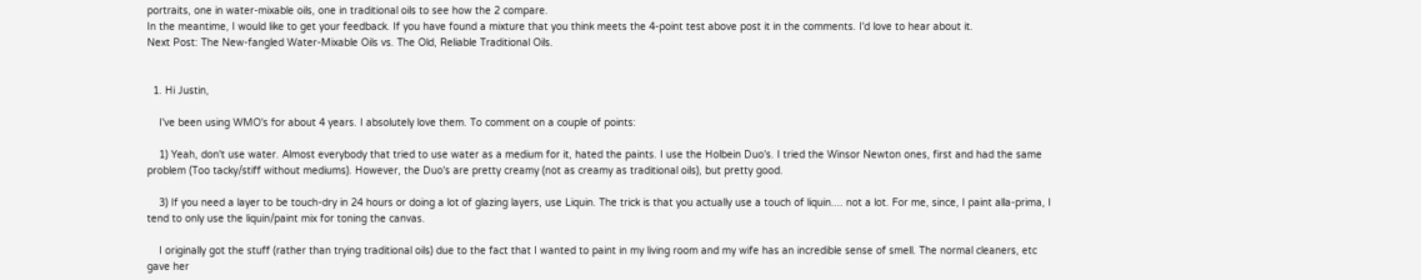portraits, one in water-mixable oils, one in traditional oils to see how the 2 compare.
In the meantime, I would like to get your feedback. If you have found a mixture that you think meets the 4-point test above post it in the comments. I'd love to hear about it.
Next Post: The New-fangled Water-Mixable Oils vs. The Old, Reliable Traditional Oils.


  1. Hi Justin,

    I've been using WMO's for about 4 years. I absolutely love them. To comment on a couple of points:

    1) Yeah, don't use water. Almost everybody that tried to use water as a medium for it, hated the paints. I use the Holbein Duo's. I tried the Winsor Newton ones, first and had the same problem (Too tacky/stiff without mediums). However, the Duo's are pretty creamy (not as creamy as traditional oils), but pretty good.

    3) If you need a layer to be touch-dry in 24 hours or doing a lot of glazing layers, use Liquin. The trick is that you actually use a touch of liquin.... not a lot. For me, since, I paint alla-prima, I tend to only use the liquin/paint mix for toning the canvas.

    I originally got the stuff (rather than trying traditional oils) due to the fact that I wanted to paint in my living room and my wife has an incredible sense of smell. The normal cleaners, etc gave her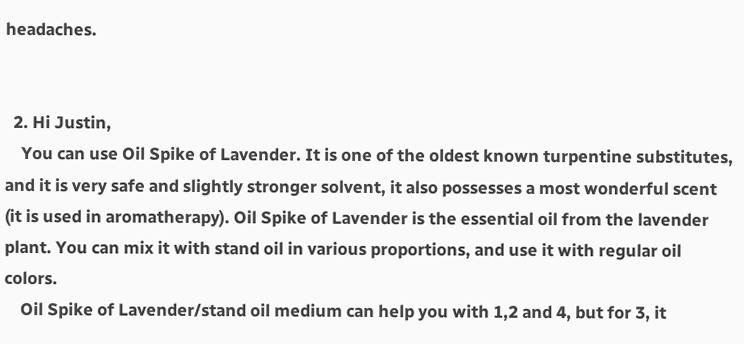headaches.


  2. Hi Justin,
    You can use Oil Spike of Lavender. It is one of the oldest known turpentine substitutes, and it is very safe and slightly stronger solvent, it also possesses a most wonderful scent (it is used in aromatherapy). Oil Spike of Lavender is the essential oil from the lavender plant. You can mix it with stand oil in various proportions, and use it with regular oil colors.
    Oil Spike of Lavender/stand oil medium can help you with 1,2 and 4, but for 3, it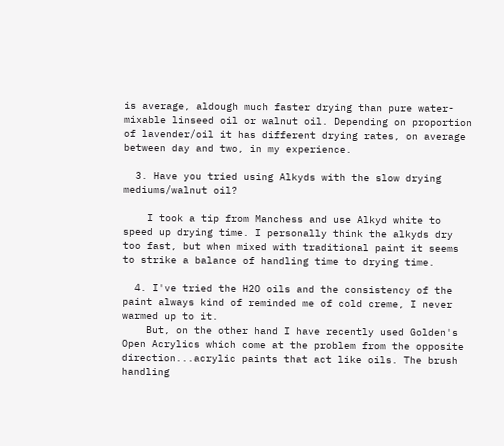is average, aldough much faster drying than pure water-mixable linseed oil or walnut oil. Depending on proportion of lavender/oil it has different drying rates, on average between day and two, in my experience.

  3. Have you tried using Alkyds with the slow drying mediums/walnut oil?

    I took a tip from Manchess and use Alkyd white to speed up drying time. I personally think the alkyds dry too fast, but when mixed with traditional paint it seems to strike a balance of handling time to drying time.

  4. I've tried the H2O oils and the consistency of the paint always kind of reminded me of cold creme, I never warmed up to it.
    But, on the other hand I have recently used Golden's Open Acrylics which come at the problem from the opposite direction...acrylic paints that act like oils. The brush handling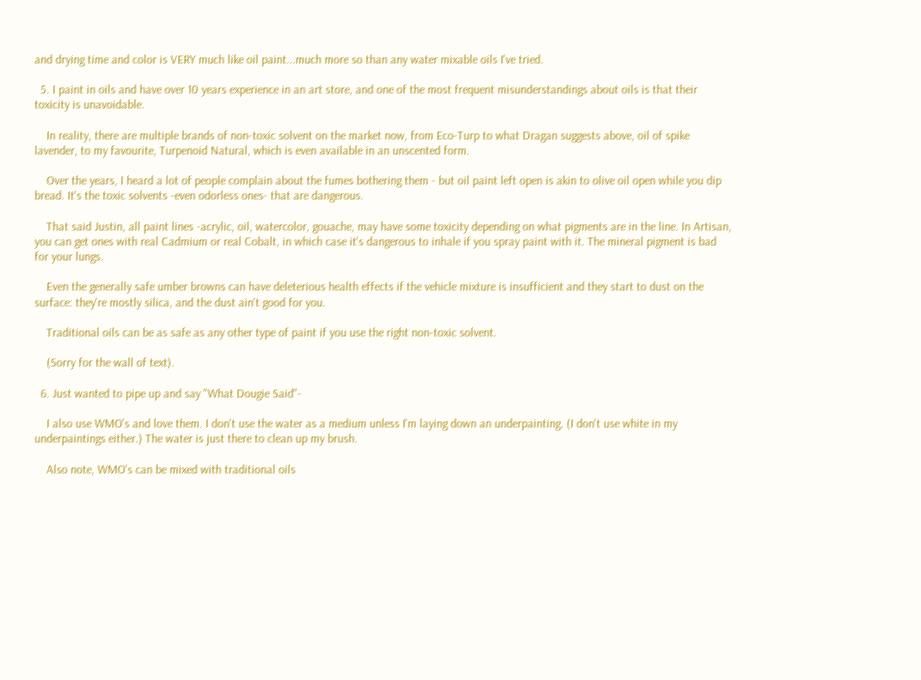and drying time and color is VERY much like oil paint...much more so than any water mixable oils I've tried.

  5. I paint in oils and have over 10 years experience in an art store, and one of the most frequent misunderstandings about oils is that their toxicity is unavoidable.

    In reality, there are multiple brands of non-toxic solvent on the market now, from Eco-Turp to what Dragan suggests above, oil of spike lavender, to my favourite, Turpenoid Natural, which is even available in an unscented form.

    Over the years, I heard a lot of people complain about the fumes bothering them - but oil paint left open is akin to olive oil open while you dip bread. It's the toxic solvents -even odorless ones- that are dangerous.

    That said Justin, all paint lines -acrylic, oil, watercolor, gouache, may have some toxicity depending on what pigments are in the line. In Artisan, you can get ones with real Cadmium or real Cobalt, in which case it's dangerous to inhale if you spray paint with it. The mineral pigment is bad for your lungs.

    Even the generally safe umber browns can have deleterious health effects if the vehicle mixture is insufficient and they start to dust on the surface: they're mostly silica, and the dust ain't good for you.

    Traditional oils can be as safe as any other type of paint if you use the right non-toxic solvent.

    (Sorry for the wall of text).

  6. Just wanted to pipe up and say "What Dougie Said"-

    I also use WMO's and love them. I don't use the water as a medium unless I'm laying down an underpainting. (I don't use white in my underpaintings either.) The water is just there to clean up my brush.

    Also note, WMO's can be mixed with traditional oils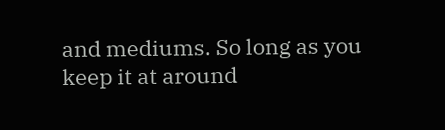and mediums. So long as you keep it at around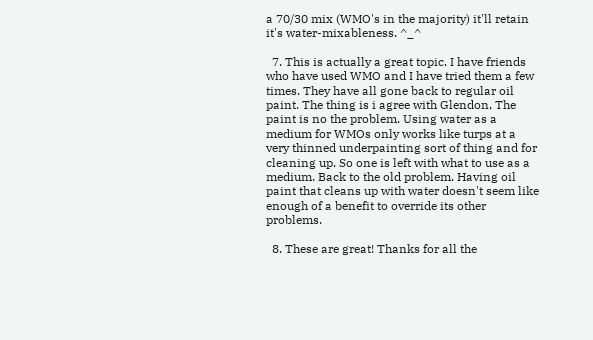a 70/30 mix (WMO's in the majority) it'll retain it's water-mixableness. ^_^

  7. This is actually a great topic. I have friends who have used WMO and I have tried them a few times. They have all gone back to regular oil paint. The thing is i agree with Glendon, The paint is no the problem. Using water as a medium for WMOs only works like turps at a very thinned underpainting sort of thing and for cleaning up. So one is left with what to use as a medium. Back to the old problem. Having oil paint that cleans up with water doesn't seem like enough of a benefit to override its other problems.

  8. These are great! Thanks for all the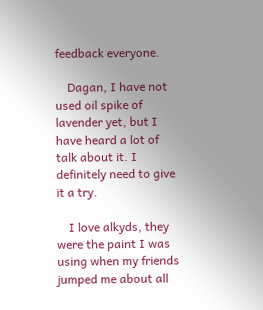feedback everyone.

    Dagan, I have not used oil spike of lavender yet, but I have heard a lot of talk about it. I definitely need to give it a try.

    I love alkyds, they were the paint I was using when my friends jumped me about all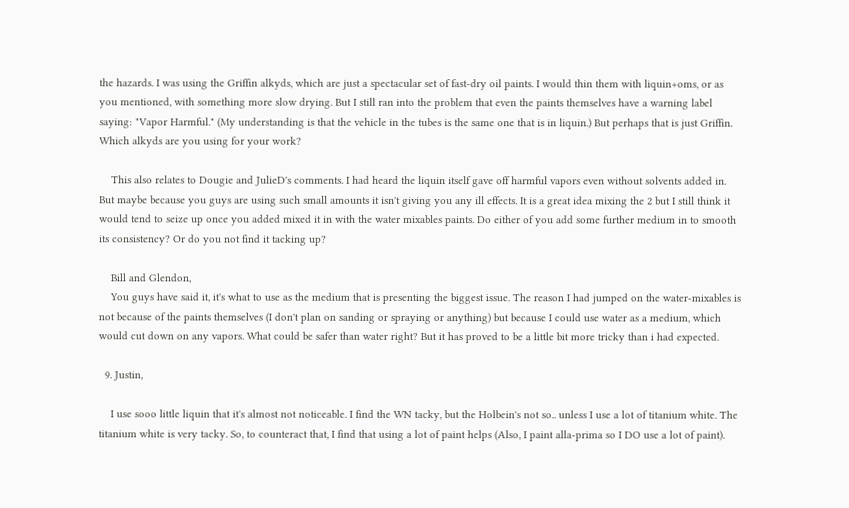the hazards. I was using the Griffin alkyds, which are just a spectacular set of fast-dry oil paints. I would thin them with liquin+oms, or as you mentioned, with something more slow drying. But I still ran into the problem that even the paints themselves have a warning label saying: "Vapor Harmful." (My understanding is that the vehicle in the tubes is the same one that is in liquin.) But perhaps that is just Griffin. Which alkyds are you using for your work?

    This also relates to Dougie and JulieD's comments. I had heard the liquin itself gave off harmful vapors even without solvents added in. But maybe because you guys are using such small amounts it isn't giving you any ill effects. It is a great idea mixing the 2 but I still think it would tend to seize up once you added mixed it in with the water mixables paints. Do either of you add some further medium in to smooth its consistency? Or do you not find it tacking up?

    Bill and Glendon,
    You guys have said it, it's what to use as the medium that is presenting the biggest issue. The reason I had jumped on the water-mixables is not because of the paints themselves (I don't plan on sanding or spraying or anything) but because I could use water as a medium, which would cut down on any vapors. What could be safer than water right? But it has proved to be a little bit more tricky than i had expected.

  9. Justin,

    I use sooo little liquin that it's almost not noticeable. I find the WN tacky, but the Holbein's not so.. unless I use a lot of titanium white. The titanium white is very tacky. So, to counteract that, I find that using a lot of paint helps (Also, I paint alla-prima so I DO use a lot of paint).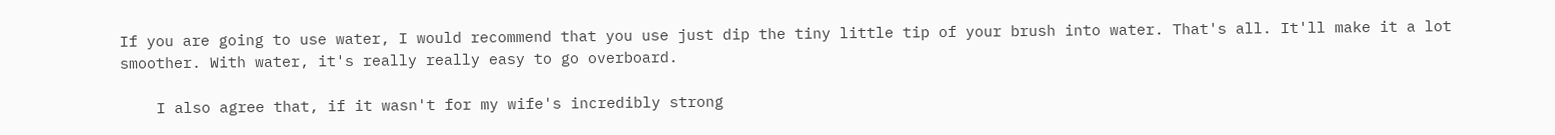If you are going to use water, I would recommend that you use just dip the tiny little tip of your brush into water. That's all. It'll make it a lot smoother. With water, it's really really easy to go overboard.

    I also agree that, if it wasn't for my wife's incredibly strong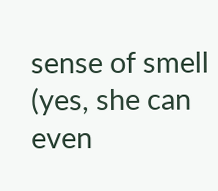sense of smell (yes, she can even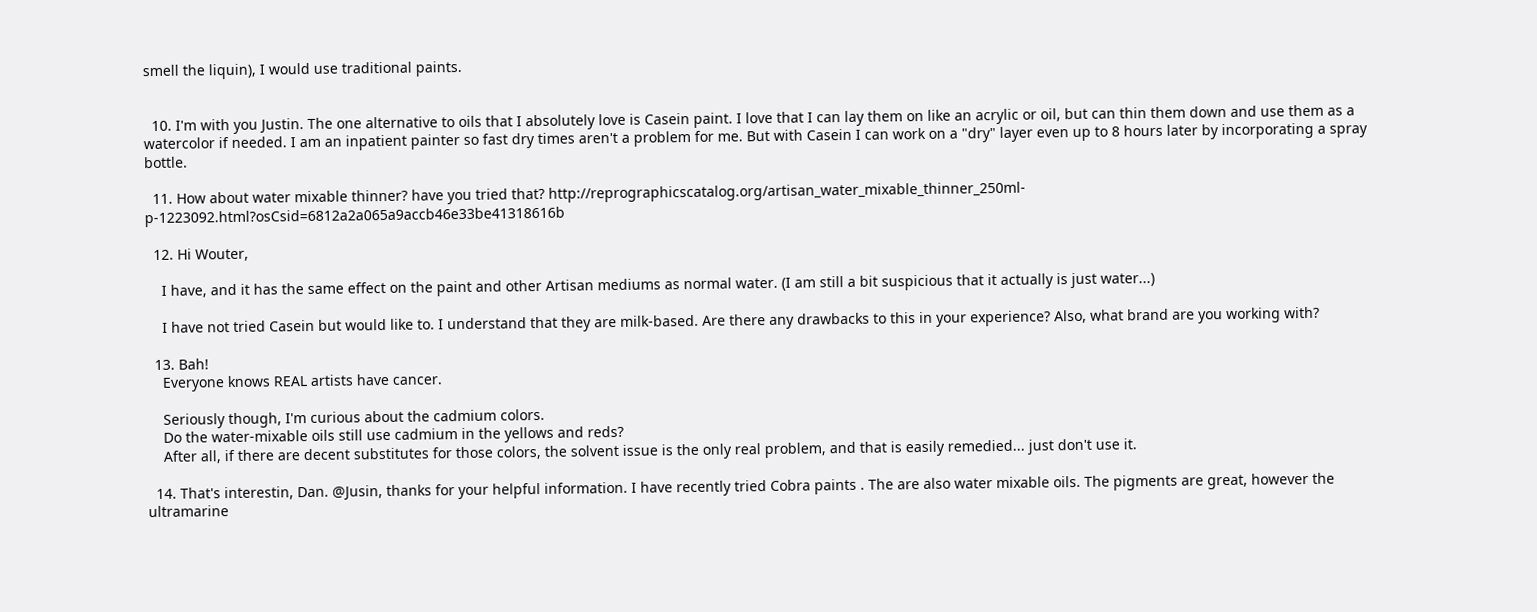smell the liquin), I would use traditional paints.


  10. I'm with you Justin. The one alternative to oils that I absolutely love is Casein paint. I love that I can lay them on like an acrylic or oil, but can thin them down and use them as a watercolor if needed. I am an inpatient painter so fast dry times aren't a problem for me. But with Casein I can work on a "dry" layer even up to 8 hours later by incorporating a spray bottle.

  11. How about water mixable thinner? have you tried that? http://reprographicscatalog.org/artisan_water_mixable_thinner_250ml-p-1223092.html?osCsid=6812a2a065a9accb46e33be41318616b

  12. Hi Wouter,

    I have, and it has the same effect on the paint and other Artisan mediums as normal water. (I am still a bit suspicious that it actually is just water...)

    I have not tried Casein but would like to. I understand that they are milk-based. Are there any drawbacks to this in your experience? Also, what brand are you working with?

  13. Bah!
    Everyone knows REAL artists have cancer.

    Seriously though, I'm curious about the cadmium colors.
    Do the water-mixable oils still use cadmium in the yellows and reds?
    After all, if there are decent substitutes for those colors, the solvent issue is the only real problem, and that is easily remedied... just don't use it.

  14. That's interestin, Dan. @Jusin, thanks for your helpful information. I have recently tried Cobra paints . The are also water mixable oils. The pigments are great, however the ultramarine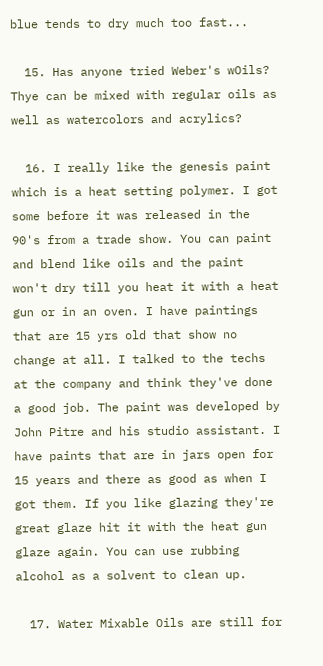blue tends to dry much too fast...

  15. Has anyone tried Weber's wOils? Thye can be mixed with regular oils as well as watercolors and acrylics?

  16. I really like the genesis paint which is a heat setting polymer. I got some before it was released in the 90's from a trade show. You can paint and blend like oils and the paint won't dry till you heat it with a heat gun or in an oven. I have paintings that are 15 yrs old that show no change at all. I talked to the techs at the company and think they've done a good job. The paint was developed by John Pitre and his studio assistant. I have paints that are in jars open for 15 years and there as good as when I got them. If you like glazing they're great glaze hit it with the heat gun glaze again. You can use rubbing alcohol as a solvent to clean up.

  17. Water Mixable Oils are still for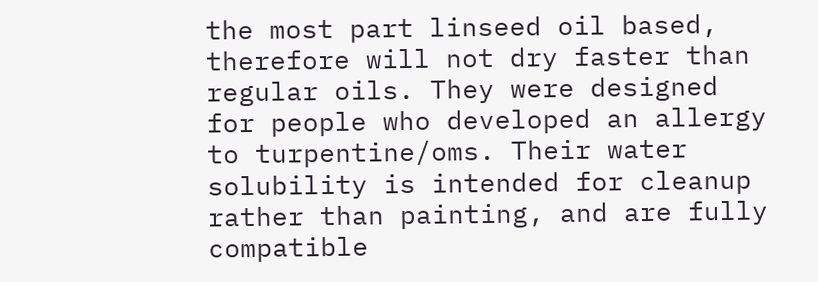the most part linseed oil based, therefore will not dry faster than regular oils. They were designed for people who developed an allergy to turpentine/oms. Their water solubility is intended for cleanup rather than painting, and are fully compatible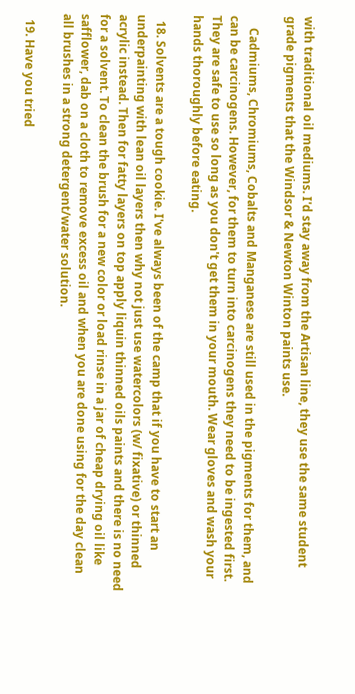with traditional oil mediums. I'd stay away from the Artisan line, they use the same student grade pigments that the Windsor & Newton Winton paints use.

    Cadmiums, Chromiums, Cobalts and Manganese are still used in the pigments for them, and can be carcinogens. However, for them to turn into carcinogens they need to be ingested first. They are safe to use so long as you don't get them in your mouth. Wear gloves and wash your hands thoroughly before eating.

  18. Solvents are a tough cookie. I've always been of the camp that if you have to start an underpainting with lean oil layers then why not just use watercolors (w/ fixative) or thinned acrylic instead. Then for fatty layers on top apply liquin thinned oils paints and there is no need for a solvent. To clean the brush for a new color or load rinse in a jar of cheap drying oil like safflower, dab on a cloth to remove excess oil and when you are done using for the day clean all brushes in a strong detergent/water solution.

  19. Have you tried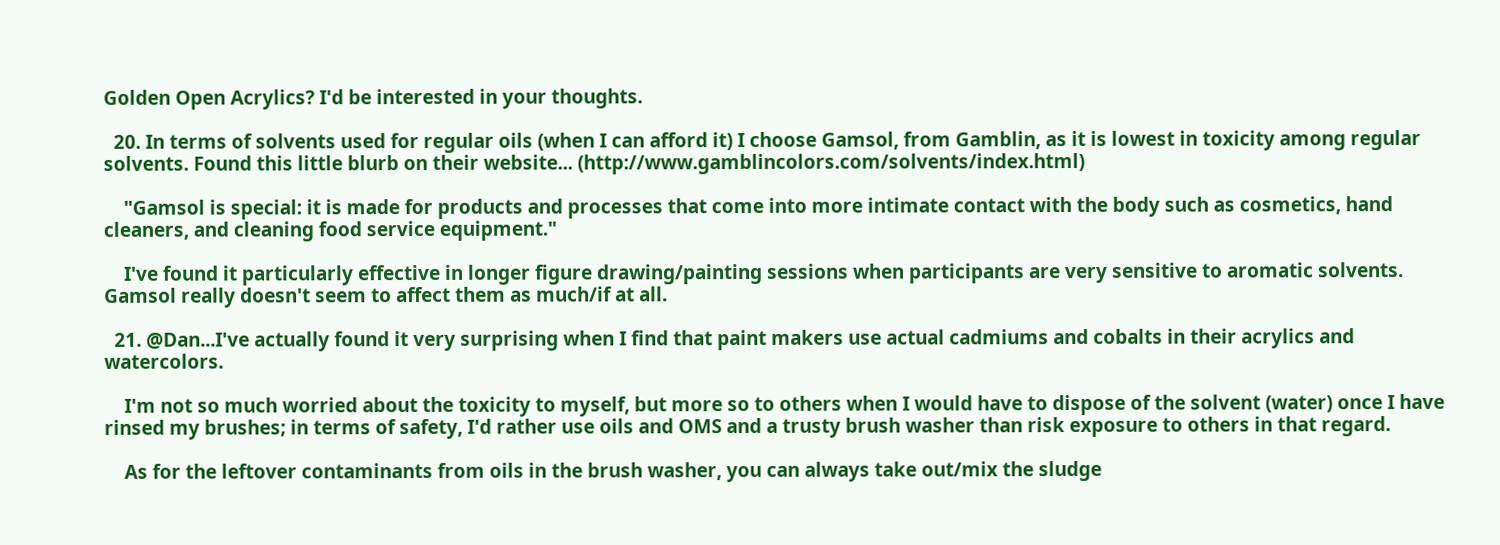Golden Open Acrylics? I'd be interested in your thoughts.

  20. In terms of solvents used for regular oils (when I can afford it) I choose Gamsol, from Gamblin, as it is lowest in toxicity among regular solvents. Found this little blurb on their website... (http://www.gamblincolors.com/solvents/index.html)

    "Gamsol is special: it is made for products and processes that come into more intimate contact with the body such as cosmetics, hand cleaners, and cleaning food service equipment."

    I've found it particularly effective in longer figure drawing/painting sessions when participants are very sensitive to aromatic solvents. Gamsol really doesn't seem to affect them as much/if at all.

  21. @Dan...I've actually found it very surprising when I find that paint makers use actual cadmiums and cobalts in their acrylics and watercolors.

    I'm not so much worried about the toxicity to myself, but more so to others when I would have to dispose of the solvent (water) once I have rinsed my brushes; in terms of safety, I'd rather use oils and OMS and a trusty brush washer than risk exposure to others in that regard.

    As for the leftover contaminants from oils in the brush washer, you can always take out/mix the sludge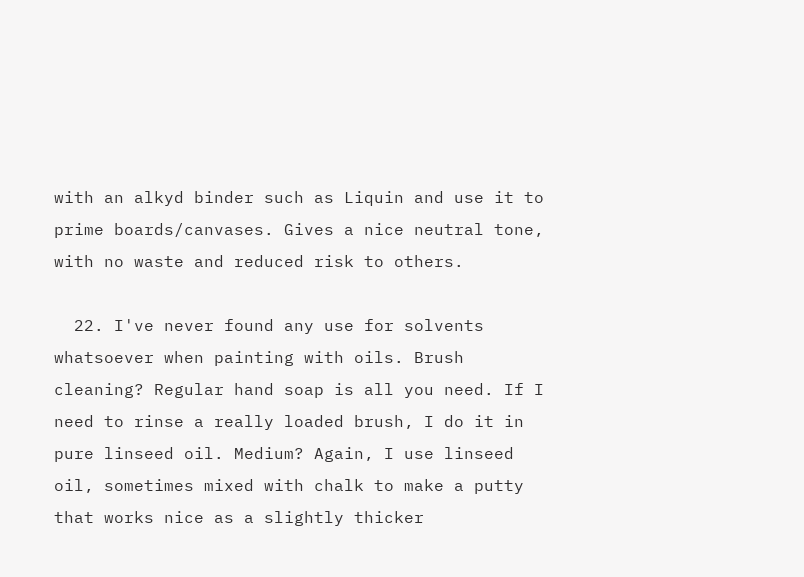with an alkyd binder such as Liquin and use it to prime boards/canvases. Gives a nice neutral tone, with no waste and reduced risk to others.

  22. I've never found any use for solvents whatsoever when painting with oils. Brush cleaning? Regular hand soap is all you need. If I need to rinse a really loaded brush, I do it in pure linseed oil. Medium? Again, I use linseed oil, sometimes mixed with chalk to make a putty that works nice as a slightly thicker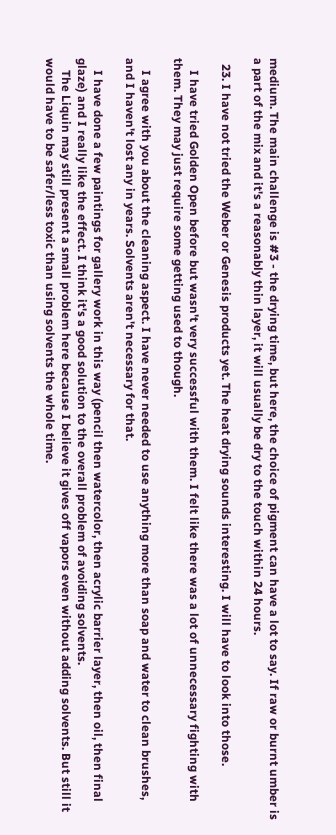medium. The main challenge is #3 - the drying time, but here, the choice of pigment can have a lot to say. If raw or burnt umber is a part of the mix and it's a reasonably thin layer, it will usually be dry to the touch within 24 hours.

  23. I have not tried the Weber or Genesis products yet. The heat drying sounds interesting. I will have to look into those.

    I have tried Golden Open before but wasn't very successful with them. I felt like there was a lot of unnecessary fighting with them. They may just require some getting used to though.

    I agree with you about the cleaning aspect. I have never needed to use anything more than soap and water to clean brushes, and I haven't lost any in years. Solvents aren't necessary for that.

    I have done a few paintings for gallery work in this way (pencil then watercolor, then acrylic barrier layer, then oil, then final glaze) and I really like the effect. I think it's a good solution to the overall problem of avoiding solvents.
    The Liquin may still present a small problem here because I believe it gives off vapors even without adding solvents. But still it would have to be safer/less toxic than using solvents the whole time.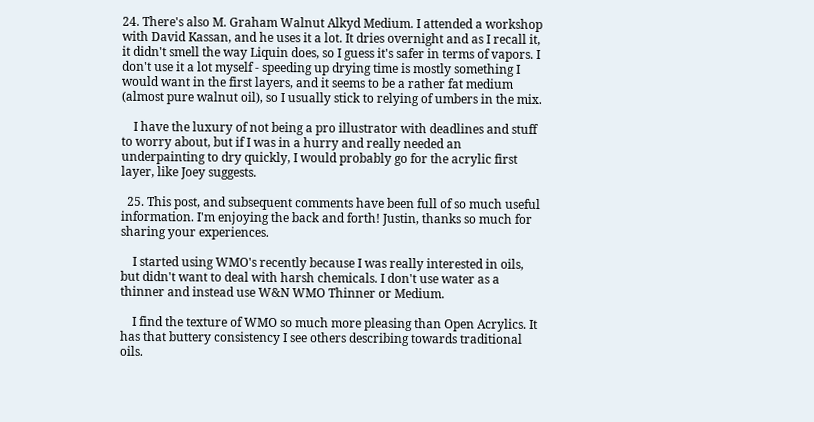24. There's also M. Graham Walnut Alkyd Medium. I attended a workshop with David Kassan, and he uses it a lot. It dries overnight and as I recall it, it didn't smell the way Liquin does, so I guess it's safer in terms of vapors. I don't use it a lot myself - speeding up drying time is mostly something I would want in the first layers, and it seems to be a rather fat medium (almost pure walnut oil), so I usually stick to relying of umbers in the mix.

    I have the luxury of not being a pro illustrator with deadlines and stuff to worry about, but if I was in a hurry and really needed an underpainting to dry quickly, I would probably go for the acrylic first layer, like Joey suggests.

  25. This post, and subsequent comments have been full of so much useful information. I'm enjoying the back and forth! Justin, thanks so much for sharing your experiences.

    I started using WMO's recently because I was really interested in oils, but didn't want to deal with harsh chemicals. I don't use water as a thinner and instead use W&N WMO Thinner or Medium.

    I find the texture of WMO so much more pleasing than Open Acrylics. It has that buttery consistency I see others describing towards traditional oils.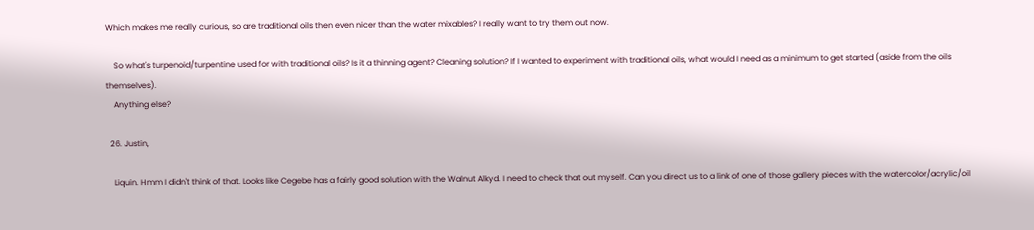Which makes me really curious, so are traditional oils then even nicer than the water mixables? I really want to try them out now.

    So what's turpenoid/turpentine used for with traditional oils? Is it a thinning agent? Cleaning solution? If I wanted to experiment with traditional oils, what would I need as a minimum to get started (aside from the oils themselves).
    Anything else?

  26. Justin,

    Liquin. Hmm I didn't think of that. Looks like Cegebe has a fairly good solution with the Walnut Alkyd. I need to check that out myself. Can you direct us to a link of one of those gallery pieces with the watercolor/acrylic/oil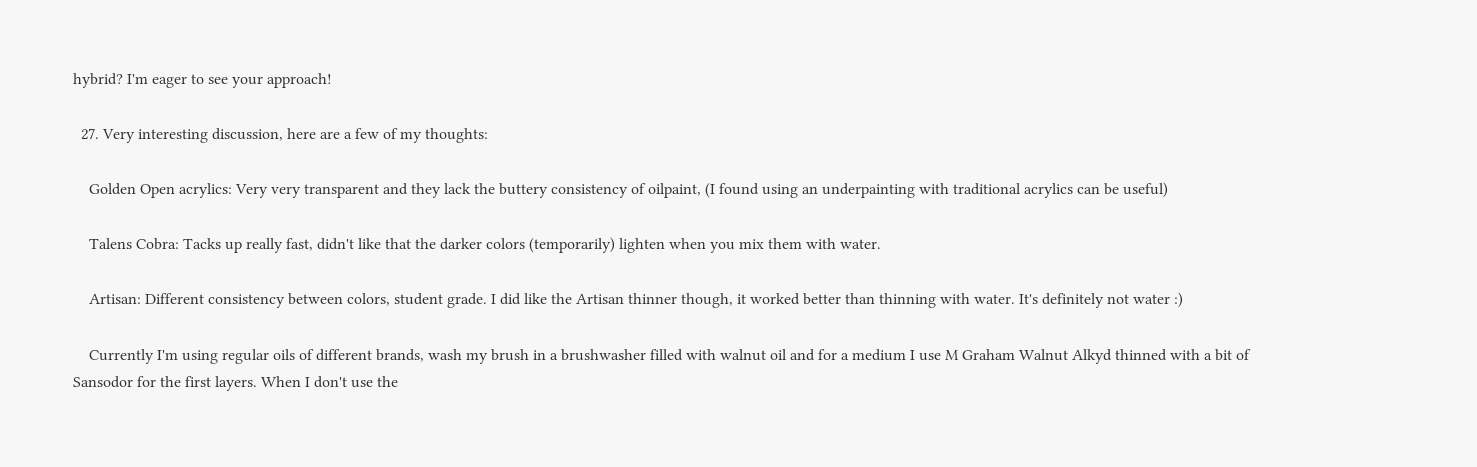hybrid? I'm eager to see your approach!

  27. Very interesting discussion, here are a few of my thoughts:

    Golden Open acrylics: Very very transparent and they lack the buttery consistency of oilpaint, (I found using an underpainting with traditional acrylics can be useful)

    Talens Cobra: Tacks up really fast, didn't like that the darker colors (temporarily) lighten when you mix them with water.

    Artisan: Different consistency between colors, student grade. I did like the Artisan thinner though, it worked better than thinning with water. It's definitely not water :)

    Currently I'm using regular oils of different brands, wash my brush in a brushwasher filled with walnut oil and for a medium I use M Graham Walnut Alkyd thinned with a bit of Sansodor for the first layers. When I don't use the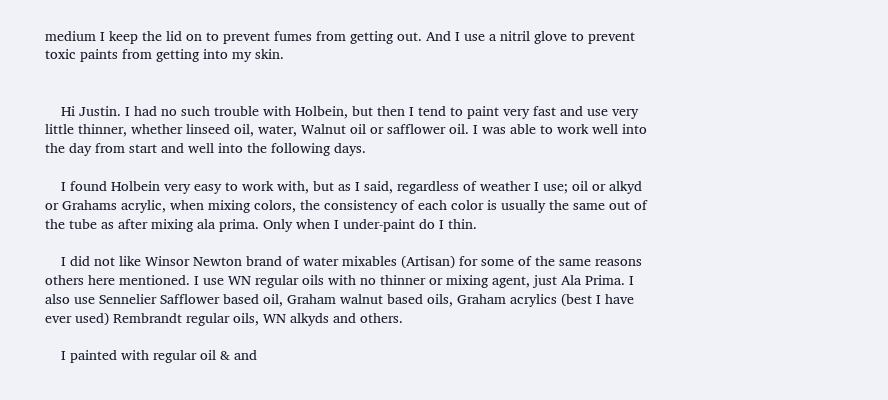medium I keep the lid on to prevent fumes from getting out. And I use a nitril glove to prevent toxic paints from getting into my skin.


    Hi Justin. I had no such trouble with Holbein, but then I tend to paint very fast and use very little thinner, whether linseed oil, water, Walnut oil or safflower oil. I was able to work well into the day from start and well into the following days.

    I found Holbein very easy to work with, but as I said, regardless of weather I use; oil or alkyd or Grahams acrylic, when mixing colors, the consistency of each color is usually the same out of the tube as after mixing ala prima. Only when I under-paint do I thin.

    I did not like Winsor Newton brand of water mixables (Artisan) for some of the same reasons others here mentioned. I use WN regular oils with no thinner or mixing agent, just Ala Prima. I also use Sennelier Safflower based oil, Graham walnut based oils, Graham acrylics (best I have ever used) Rembrandt regular oils, WN alkyds and others.

    I painted with regular oil & and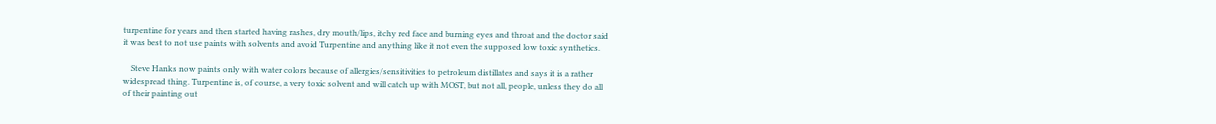turpentine for years and then started having rashes, dry mouth/lips, itchy red face and burning eyes and throat and the doctor said it was best to not use paints with solvents and avoid Turpentine and anything like it not even the supposed low toxic synthetics.

    Steve Hanks now paints only with water colors because of allergies/sensitivities to petroleum distillates and says it is a rather widespread thing. Turpentine is, of course, a very toxic solvent and will catch up with MOST, but not all, people, unless they do all of their painting out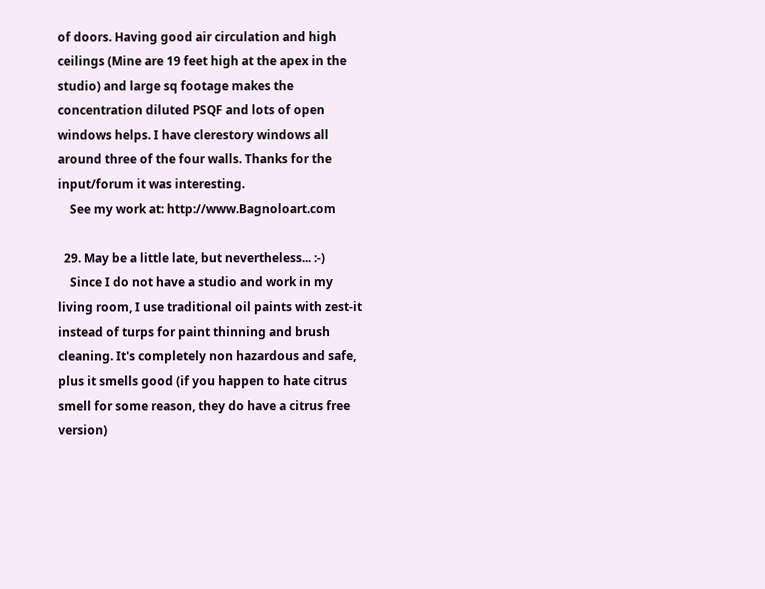of doors. Having good air circulation and high ceilings (Mine are 19 feet high at the apex in the studio) and large sq footage makes the concentration diluted PSQF and lots of open windows helps. I have clerestory windows all around three of the four walls. Thanks for the input/forum it was interesting.
    See my work at: http://www.Bagnoloart.com

  29. May be a little late, but nevertheless... :-)
    Since I do not have a studio and work in my living room, I use traditional oil paints with zest-it instead of turps for paint thinning and brush cleaning. It's completely non hazardous and safe, plus it smells good (if you happen to hate citrus smell for some reason, they do have a citrus free version)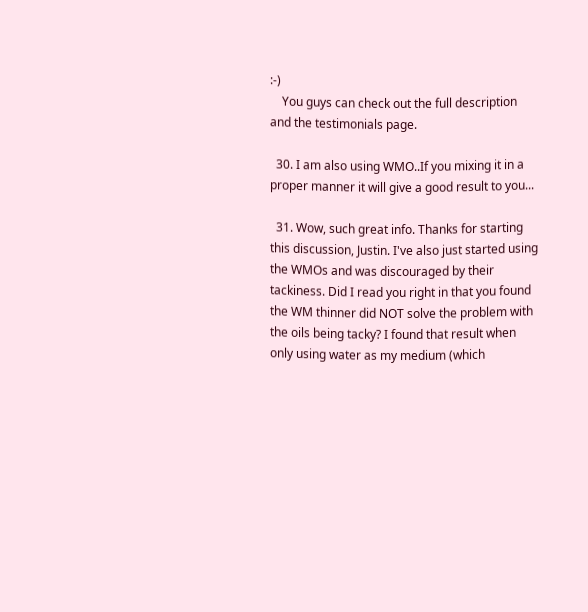:-)
    You guys can check out the full description and the testimonials page.

  30. I am also using WMO..If you mixing it in a proper manner it will give a good result to you...

  31. Wow, such great info. Thanks for starting this discussion, Justin. I've also just started using the WMOs and was discouraged by their tackiness. Did I read you right in that you found the WM thinner did NOT solve the problem with the oils being tacky? I found that result when only using water as my medium (which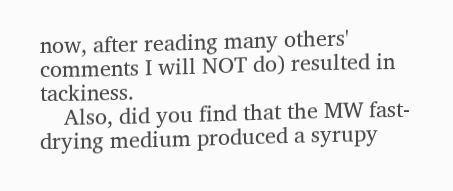now, after reading many others' comments I will NOT do) resulted in tackiness.
    Also, did you find that the MW fast-drying medium produced a syrupy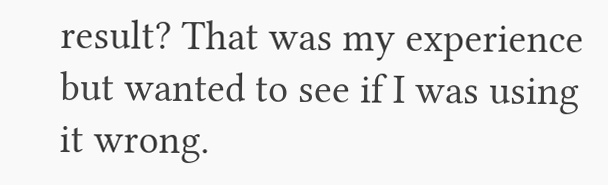result? That was my experience but wanted to see if I was using it wrong.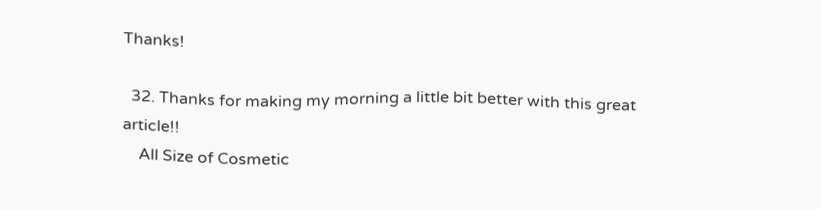Thanks!

  32. Thanks for making my morning a little bit better with this great article!!
    All Size of Cosmetic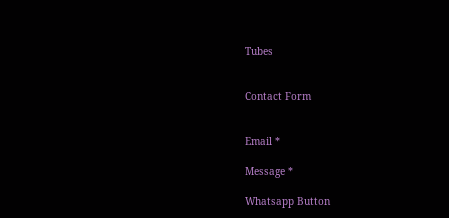Tubes


Contact Form


Email *

Message *

Whatsapp Button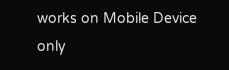works on Mobile Device only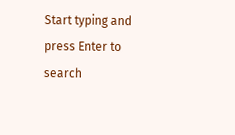Start typing and press Enter to search